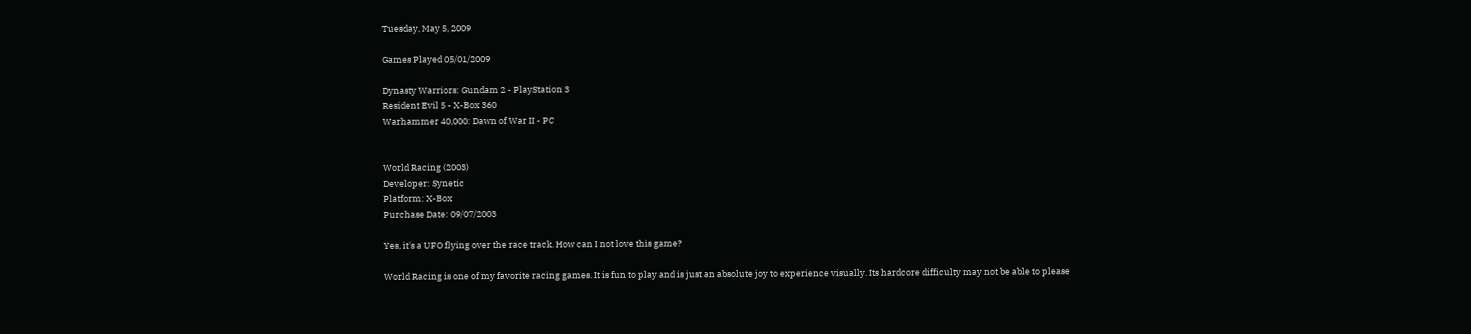Tuesday, May 5, 2009

Games Played 05/01/2009

Dynasty Warriors: Gundam 2 - PlayStation 3
Resident Evil 5 - X-Box 360
Warhammer 40,000: Dawn of War II - PC


World Racing (2003)
Developer: Synetic
Platform: X-Box
Purchase Date: 09/07/2003

Yes, it's a UFO flying over the race track. How can I not love this game?

World Racing is one of my favorite racing games. It is fun to play and is just an absolute joy to experience visually. Its hardcore difficulty may not be able to please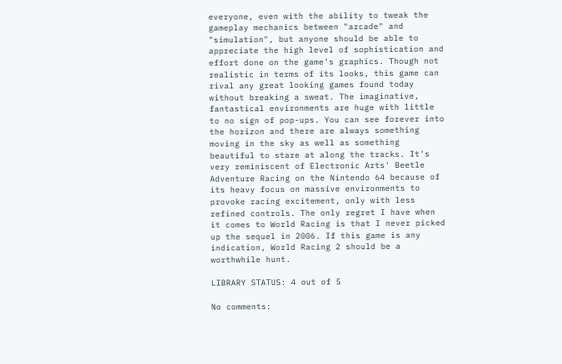everyone, even with the ability to tweak the gameplay mechanics between "arcade" and "simulation", but anyone should be able to appreciate the high level of sophistication and effort done on the game's graphics. Though not realistic in terms of its looks, this game can rival any great looking games found today without breaking a sweat. The imaginative, fantastical environments are huge with little to no sign of pop-ups. You can see forever into the horizon and there are always something moving in the sky as well as something beautiful to stare at along the tracks. It's very reminiscent of Electronic Arts' Beetle Adventure Racing on the Nintendo 64 because of its heavy focus on massive environments to provoke racing excitement, only with less refined controls. The only regret I have when it comes to World Racing is that I never picked up the sequel in 2006. If this game is any indication, World Racing 2 should be a worthwhile hunt.

LIBRARY STATUS: 4 out of 5

No comments: